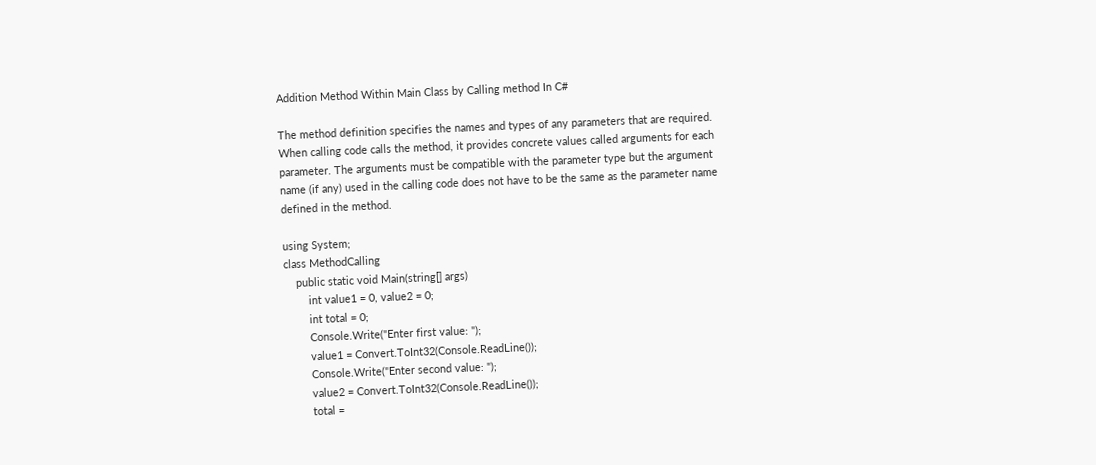Addition Method Within Main Class by Calling method In C#

The method definition specifies the names and types of any parameters that are required. When calling code calls the method, it provides concrete values called arguments for each parameter. The arguments must be compatible with the parameter type but the argument name (if any) used in the calling code does not have to be the same as the parameter name defined in the method.

using System;
class MethodCalling
    public static void Main(string[] args)
        int value1 = 0, value2 = 0;
        int total = 0;
        Console.Write("Enter first value: ");
        value1 = Convert.ToInt32(Console.ReadLine());
        Console.Write("Enter second value: ");
        value2 = Convert.ToInt32(Console.ReadLine());
        total =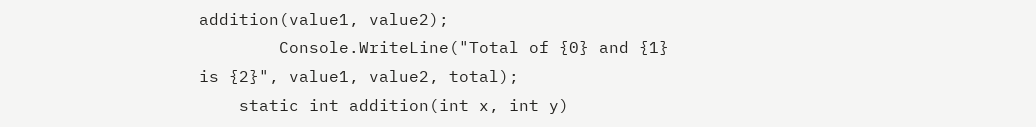addition(value1, value2);
        Console.WriteLine("Total of {0} and {1} is {2}", value1, value2, total);
    static int addition(int x, int y)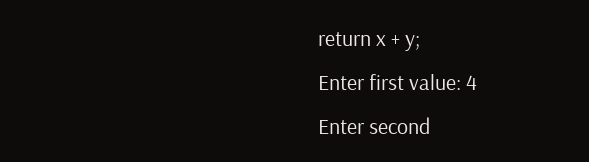return x + y;
Enter first value: 4
Enter second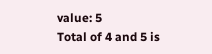value: 5
Total of 4 and 5 is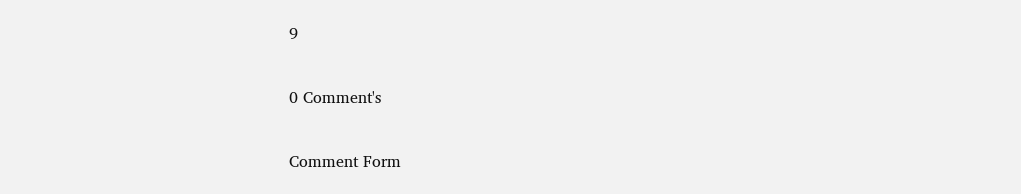9

0 Comment's

Comment Form